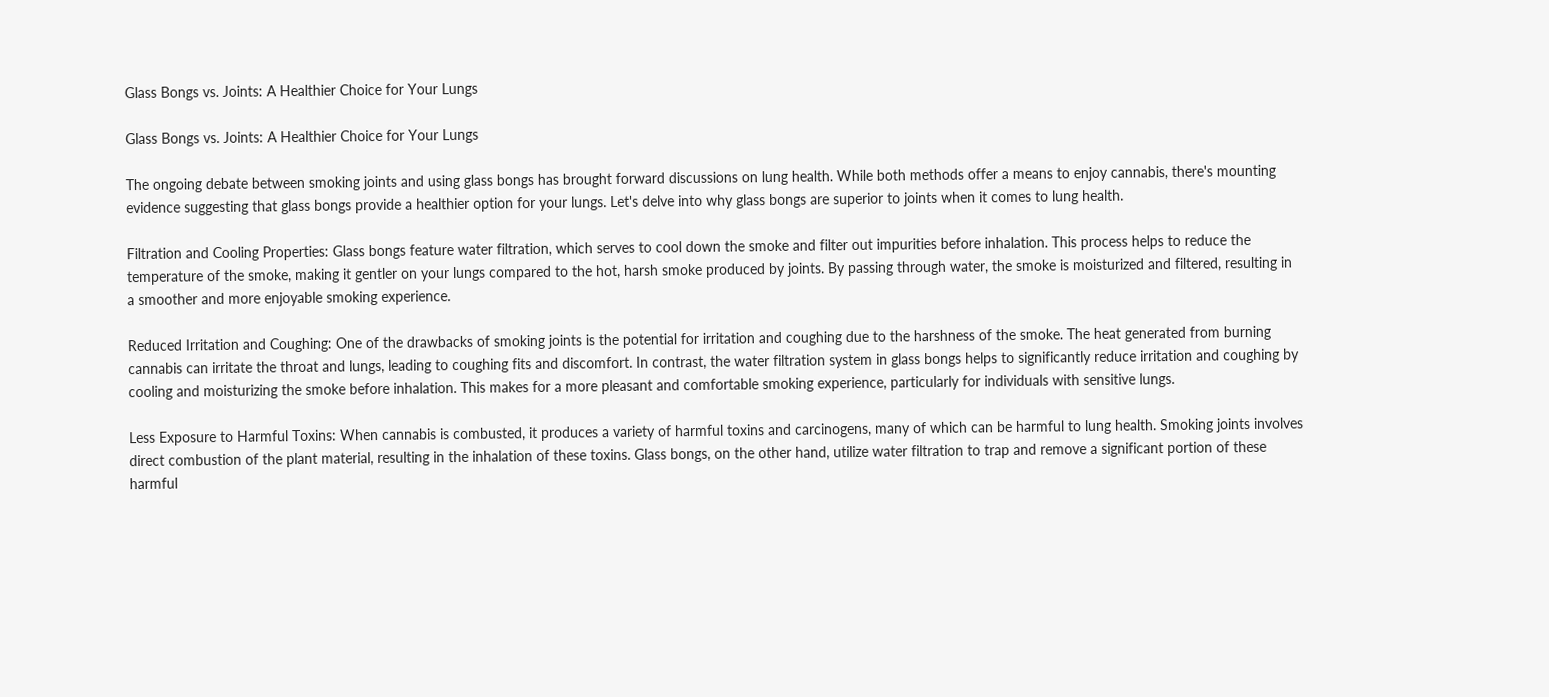Glass Bongs vs. Joints: A Healthier Choice for Your Lungs

Glass Bongs vs. Joints: A Healthier Choice for Your Lungs

The ongoing debate between smoking joints and using glass bongs has brought forward discussions on lung health. While both methods offer a means to enjoy cannabis, there's mounting evidence suggesting that glass bongs provide a healthier option for your lungs. Let's delve into why glass bongs are superior to joints when it comes to lung health.

Filtration and Cooling Properties: Glass bongs feature water filtration, which serves to cool down the smoke and filter out impurities before inhalation. This process helps to reduce the temperature of the smoke, making it gentler on your lungs compared to the hot, harsh smoke produced by joints. By passing through water, the smoke is moisturized and filtered, resulting in a smoother and more enjoyable smoking experience.

Reduced Irritation and Coughing: One of the drawbacks of smoking joints is the potential for irritation and coughing due to the harshness of the smoke. The heat generated from burning cannabis can irritate the throat and lungs, leading to coughing fits and discomfort. In contrast, the water filtration system in glass bongs helps to significantly reduce irritation and coughing by cooling and moisturizing the smoke before inhalation. This makes for a more pleasant and comfortable smoking experience, particularly for individuals with sensitive lungs.

Less Exposure to Harmful Toxins: When cannabis is combusted, it produces a variety of harmful toxins and carcinogens, many of which can be harmful to lung health. Smoking joints involves direct combustion of the plant material, resulting in the inhalation of these toxins. Glass bongs, on the other hand, utilize water filtration to trap and remove a significant portion of these harmful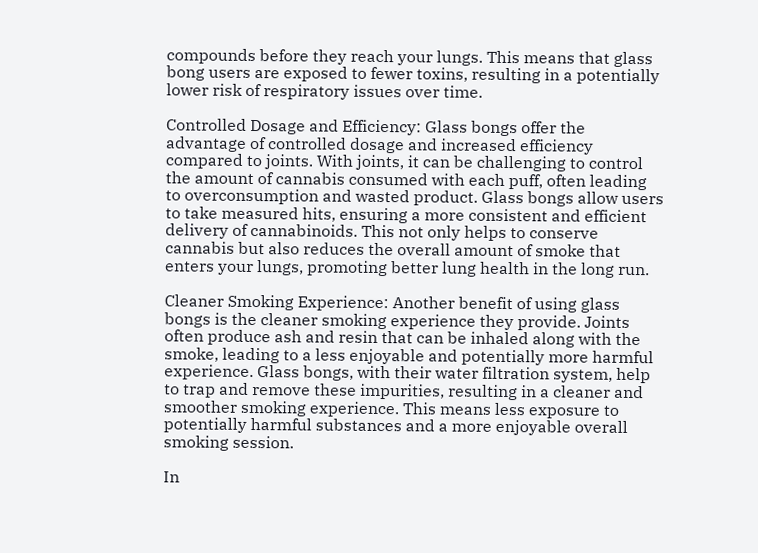compounds before they reach your lungs. This means that glass bong users are exposed to fewer toxins, resulting in a potentially lower risk of respiratory issues over time.

Controlled Dosage and Efficiency: Glass bongs offer the advantage of controlled dosage and increased efficiency compared to joints. With joints, it can be challenging to control the amount of cannabis consumed with each puff, often leading to overconsumption and wasted product. Glass bongs allow users to take measured hits, ensuring a more consistent and efficient delivery of cannabinoids. This not only helps to conserve cannabis but also reduces the overall amount of smoke that enters your lungs, promoting better lung health in the long run.

Cleaner Smoking Experience: Another benefit of using glass bongs is the cleaner smoking experience they provide. Joints often produce ash and resin that can be inhaled along with the smoke, leading to a less enjoyable and potentially more harmful experience. Glass bongs, with their water filtration system, help to trap and remove these impurities, resulting in a cleaner and smoother smoking experience. This means less exposure to potentially harmful substances and a more enjoyable overall smoking session.

In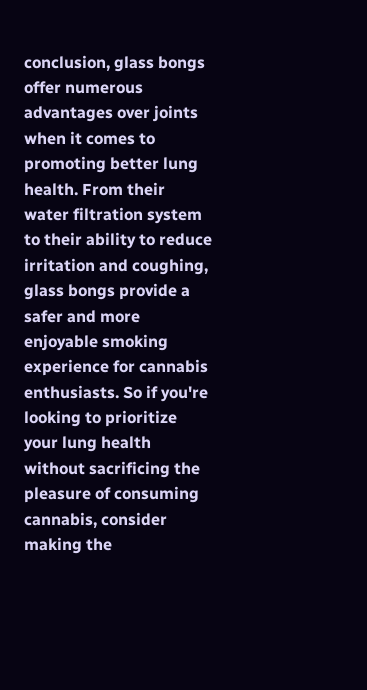conclusion, glass bongs offer numerous advantages over joints when it comes to promoting better lung health. From their water filtration system to their ability to reduce irritation and coughing, glass bongs provide a safer and more enjoyable smoking experience for cannabis enthusiasts. So if you're looking to prioritize your lung health without sacrificing the pleasure of consuming cannabis, consider making the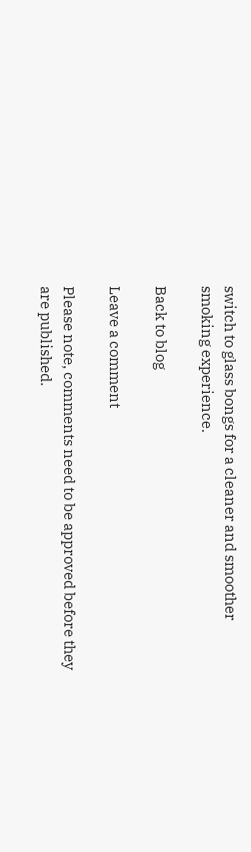switch to glass bongs for a cleaner and smoother smoking experience.

Back to blog

Leave a comment

Please note, comments need to be approved before they are published.